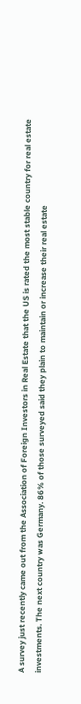A survey just recently came out from the Association of Foreign Investors in Real Estate that the US is rated the most stable country for real estate investments. The next country was Germany. 86% of those surveyed said they plain to maintain or increase their real estate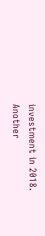investment in 2018. Another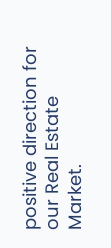positive direction for our Real Estate Market.